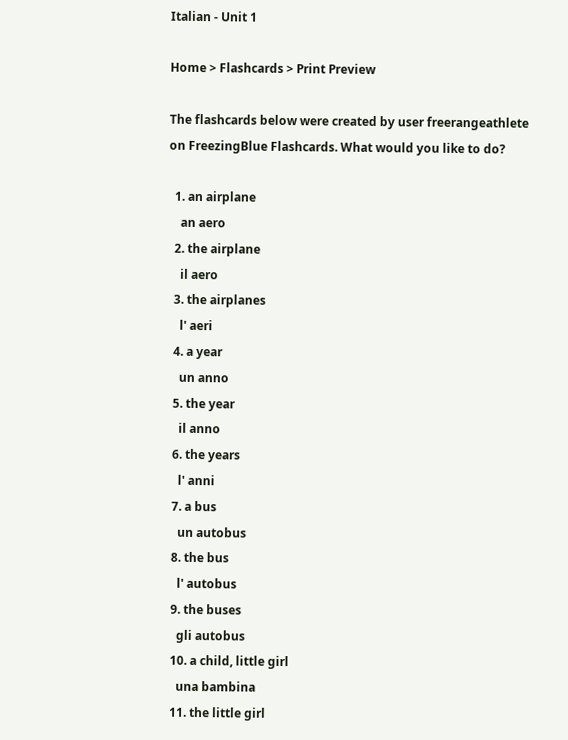Italian - Unit 1

Home > Flashcards > Print Preview

The flashcards below were created by user freerangeathlete on FreezingBlue Flashcards. What would you like to do?

  1. an airplane
    an aero
  2. the airplane
    il aero
  3. the airplanes
    l' aeri
  4. a year
    un anno
  5. the year
    il anno
  6. the years
    l' anni
  7. a bus
    un autobus
  8. the bus
    l' autobus
  9. the buses
    gli autobus
  10. a child, little girl
    una bambina
  11. the little girl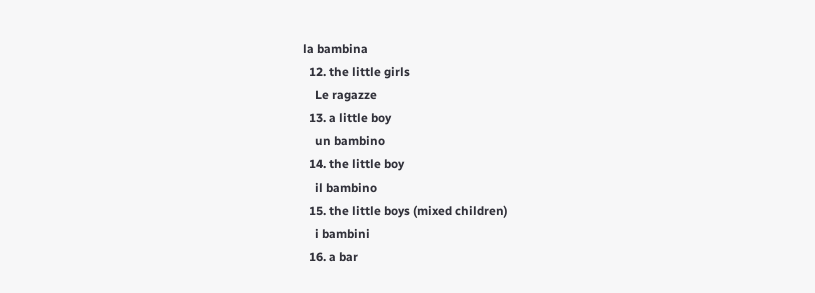la bambina
  12. the little girls
    Le ragazze
  13. a little boy
    un bambino
  14. the little boy
    il bambino
  15. the little boys (mixed children)
    i bambini
  16. a bar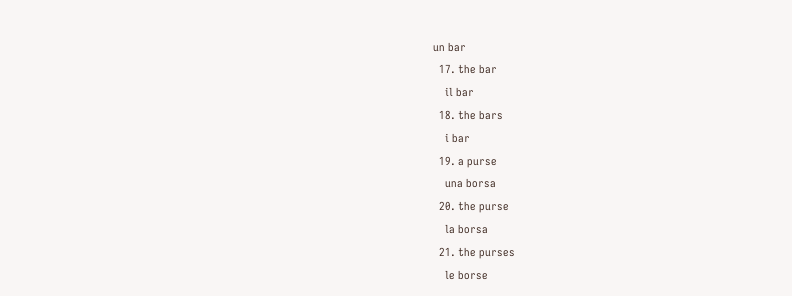un bar
  17. the bar
    il bar
  18. the bars
    i bar
  19. a purse
    una borsa
  20. the purse
    la borsa
  21. the purses
    le borse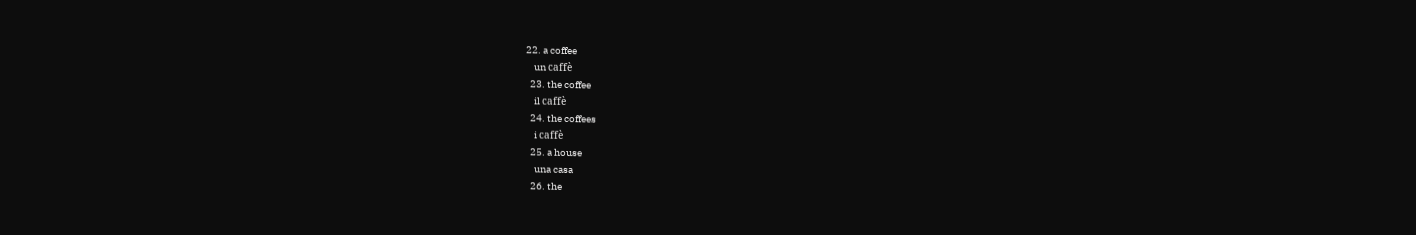22. a coffee
    un caffè
  23. the coffee
    il caffè
  24. the coffees
    i caffè
  25. a house
    una casa
  26. the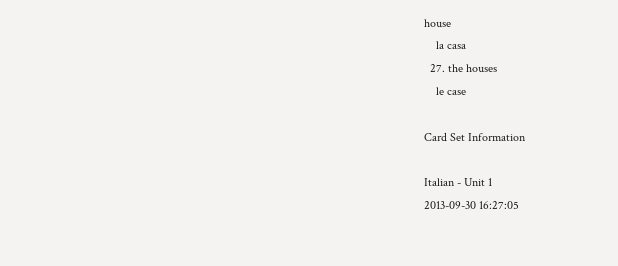house
    la casa
  27. the houses
    le case

Card Set Information

Italian - Unit 1
2013-09-30 16:27:05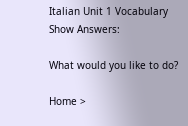Italian Unit 1 Vocabulary
Show Answers:

What would you like to do?

Home >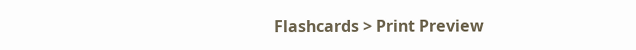Flashcards > Print Preview